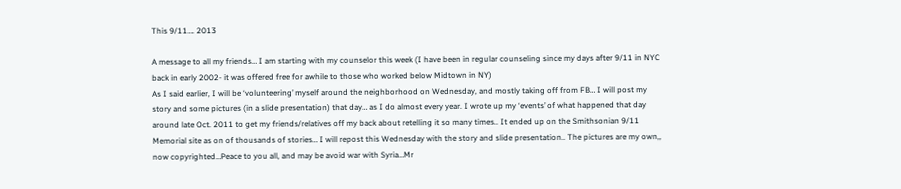This 9/11…. 2013

A message to all my friends… I am starting with my counselor this week (I have been in regular counseling since my days after 9/11 in NYC back in early 2002- it was offered free for awhile to those who worked below Midtown in NY)
As I said earlier, I will be ‘volunteering’ myself around the neighborhood on Wednesday, and mostly taking off from FB… I will post my story and some pictures (in a slide presentation) that day… as I do almost every year. I wrote up my ‘events’ of what happened that day around late Oct. 2011 to get my friends/relatives off my back about retelling it so many times.. It ended up on the Smithsonian 9/11 Memorial site as on of thousands of stories… I will repost this Wednesday with the story and slide presentation.. The pictures are my own,, now copyrighted…Peace to you all, and may be avoid war with Syria…Mr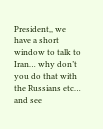President,, we have a short window to talk to Iran… why don’t you do that with the Russians etc… and see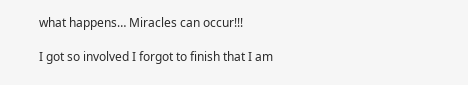what happens… Miracles can occur!!!

I got so involved I forgot to finish that I am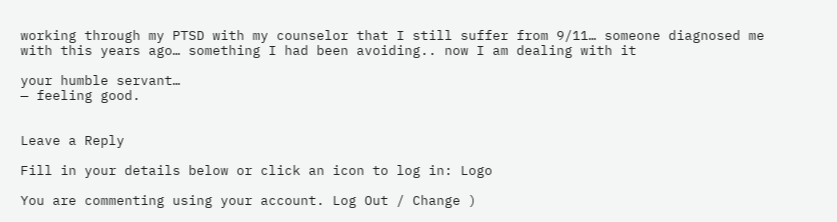working through my PTSD with my counselor that I still suffer from 9/11… someone diagnosed me with this years ago… something I had been avoiding.. now I am dealing with it

your humble servant…
— feeling good.


Leave a Reply

Fill in your details below or click an icon to log in: Logo

You are commenting using your account. Log Out / Change )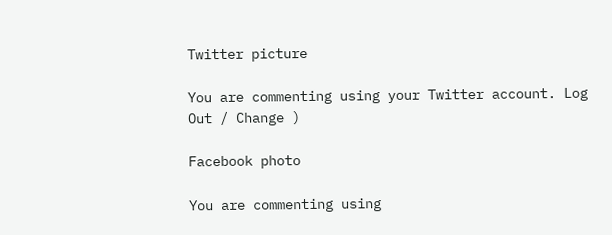Twitter picture

You are commenting using your Twitter account. Log Out / Change )

Facebook photo

You are commenting using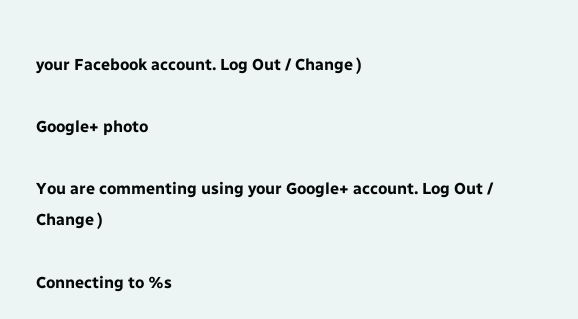your Facebook account. Log Out / Change )

Google+ photo

You are commenting using your Google+ account. Log Out / Change )

Connecting to %s